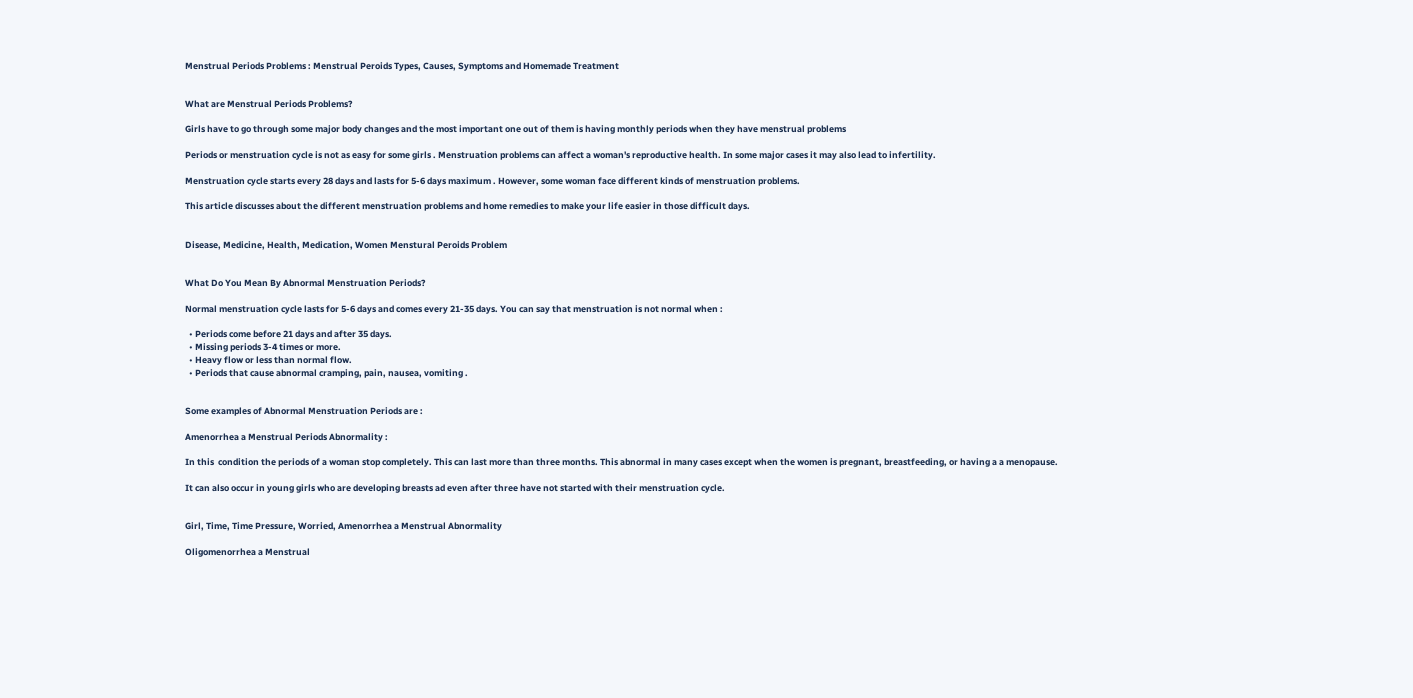Menstrual Periods Problems : Menstrual Peroids Types, Causes, Symptoms and Homemade Treatment


What are Menstrual Periods Problems?

Girls have to go through some major body changes and the most important one out of them is having monthly periods when they have menstrual problems

Periods or menstruation cycle is not as easy for some girls . Menstruation problems can affect a woman's reproductive health. In some major cases it may also lead to infertility.

Menstruation cycle starts every 28 days and lasts for 5-6 days maximum . However, some woman face different kinds of menstruation problems.

This article discusses about the different menstruation problems and home remedies to make your life easier in those difficult days.


Disease, Medicine, Health, Medication, Women Menstural Peroids Problem


What Do You Mean By Abnormal Menstruation Periods?

Normal menstruation cycle lasts for 5-6 days and comes every 21-35 days. You can say that menstruation is not normal when :

  • Periods come before 21 days and after 35 days.
  • Missing periods 3-4 times or more.
  • Heavy flow or less than normal flow.
  • Periods that cause abnormal cramping, pain, nausea, vomiting .


Some examples of Abnormal Menstruation Periods are :

Amenorrhea a Menstrual Periods Abnormality :

In this  condition the periods of a woman stop completely. This can last more than three months. This abnormal in many cases except when the women is pregnant, breastfeeding, or having a a menopause.

It can also occur in young girls who are developing breasts ad even after three have not started with their menstruation cycle.


Girl, Time, Time Pressure, Worried, Amenorrhea a Menstrual Abnormality

Oligomenorrhea a Menstrual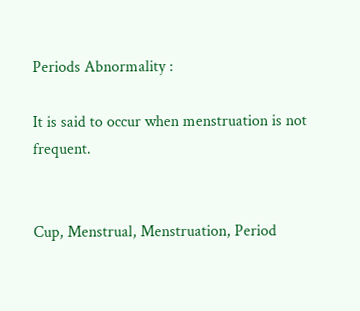Periods Abnormality :

It is said to occur when menstruation is not frequent.


Cup, Menstrual, Menstruation, Period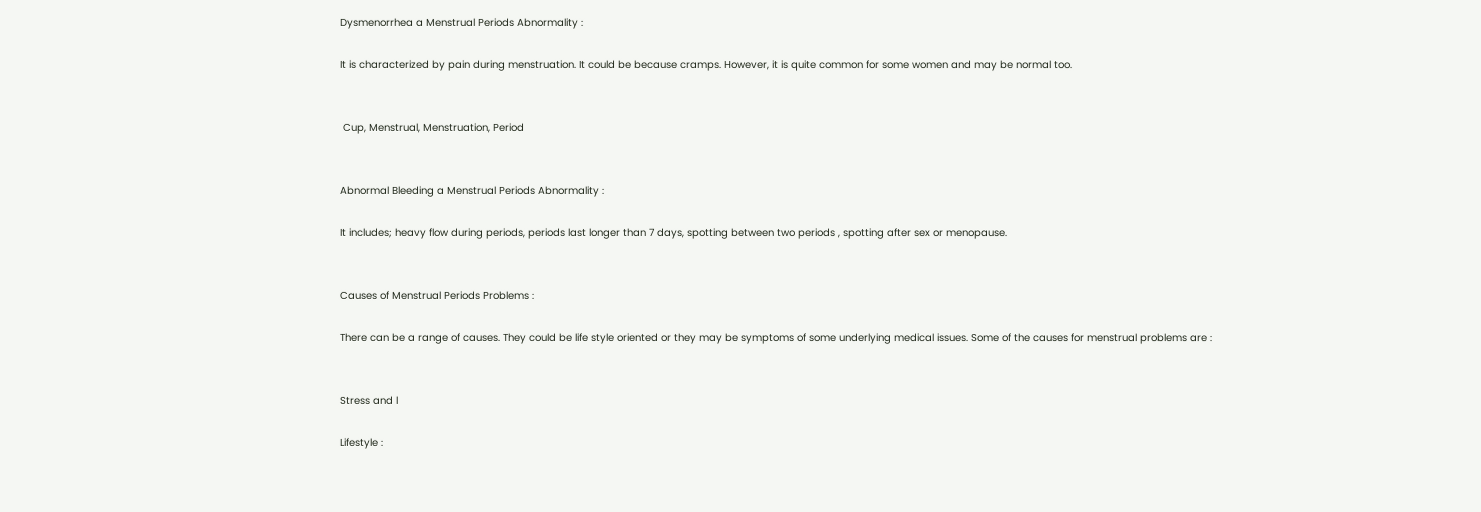Dysmenorrhea a Menstrual Periods Abnormality :

It is characterized by pain during menstruation. It could be because cramps. However, it is quite common for some women and may be normal too.


 Cup, Menstrual, Menstruation, Period


Abnormal Bleeding a Menstrual Periods Abnormality :

It includes; heavy flow during periods, periods last longer than 7 days, spotting between two periods , spotting after sex or menopause.


Causes of Menstrual Periods Problems :

There can be a range of causes. They could be life style oriented or they may be symptoms of some underlying medical issues. Some of the causes for menstrual problems are :


Stress and l

Lifestyle :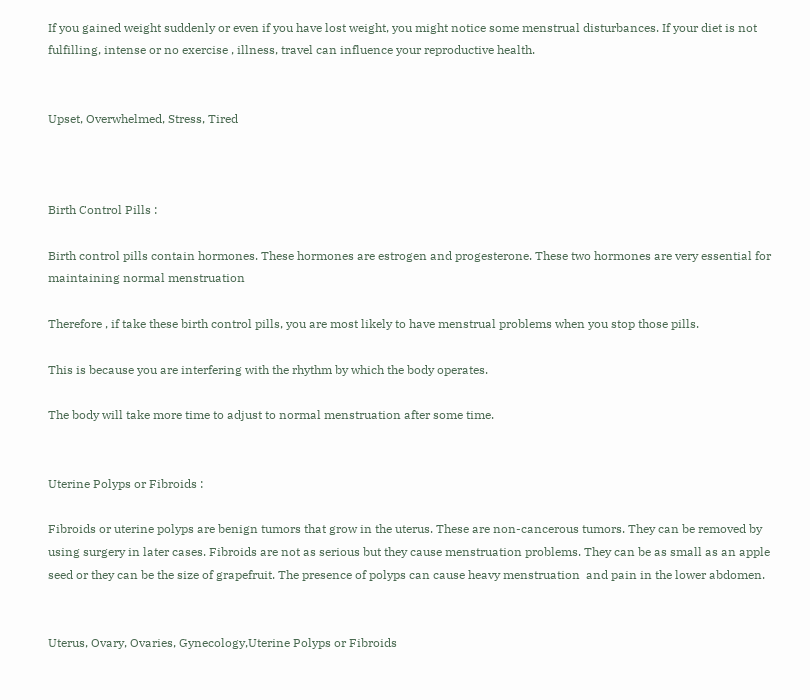If you gained weight suddenly or even if you have lost weight, you might notice some menstrual disturbances. If your diet is not fulfilling, intense or no exercise , illness, travel can influence your reproductive health.


Upset, Overwhelmed, Stress, Tired



Birth Control Pills :

Birth control pills contain hormones. These hormones are estrogen and progesterone. These two hormones are very essential for maintaining normal menstruation

Therefore , if take these birth control pills, you are most likely to have menstrual problems when you stop those pills.

This is because you are interfering with the rhythm by which the body operates.

The body will take more time to adjust to normal menstruation after some time.


Uterine Polyps or Fibroids :

Fibroids or uterine polyps are benign tumors that grow in the uterus. These are non-cancerous tumors. They can be removed by using surgery in later cases. Fibroids are not as serious but they cause menstruation problems. They can be as small as an apple seed or they can be the size of grapefruit. The presence of polyps can cause heavy menstruation  and pain in the lower abdomen.


Uterus, Ovary, Ovaries, Gynecology,Uterine Polyps or Fibroids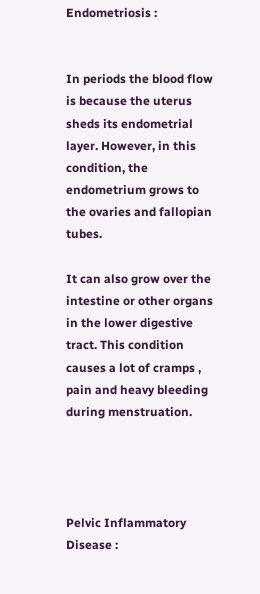Endometriosis :


In periods the blood flow is because the uterus sheds its endometrial layer. However, in this condition, the endometrium grows to the ovaries and fallopian tubes.

It can also grow over the intestine or other organs in the lower digestive tract. This condition  causes a lot of cramps , pain and heavy bleeding during menstruation.




Pelvic Inflammatory Disease :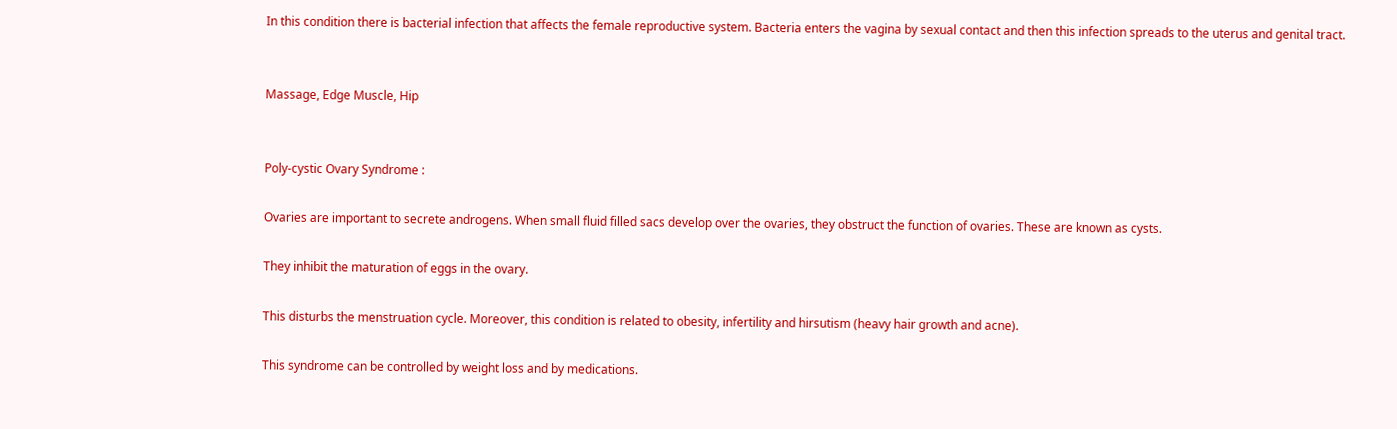In this condition there is bacterial infection that affects the female reproductive system. Bacteria enters the vagina by sexual contact and then this infection spreads to the uterus and genital tract.


Massage, Edge Muscle, Hip


Poly-cystic Ovary Syndrome :

Ovaries are important to secrete androgens. When small fluid filled sacs develop over the ovaries, they obstruct the function of ovaries. These are known as cysts.

They inhibit the maturation of eggs in the ovary.

This disturbs the menstruation cycle. Moreover, this condition is related to obesity, infertility and hirsutism (heavy hair growth and acne).

This syndrome can be controlled by weight loss and by medications.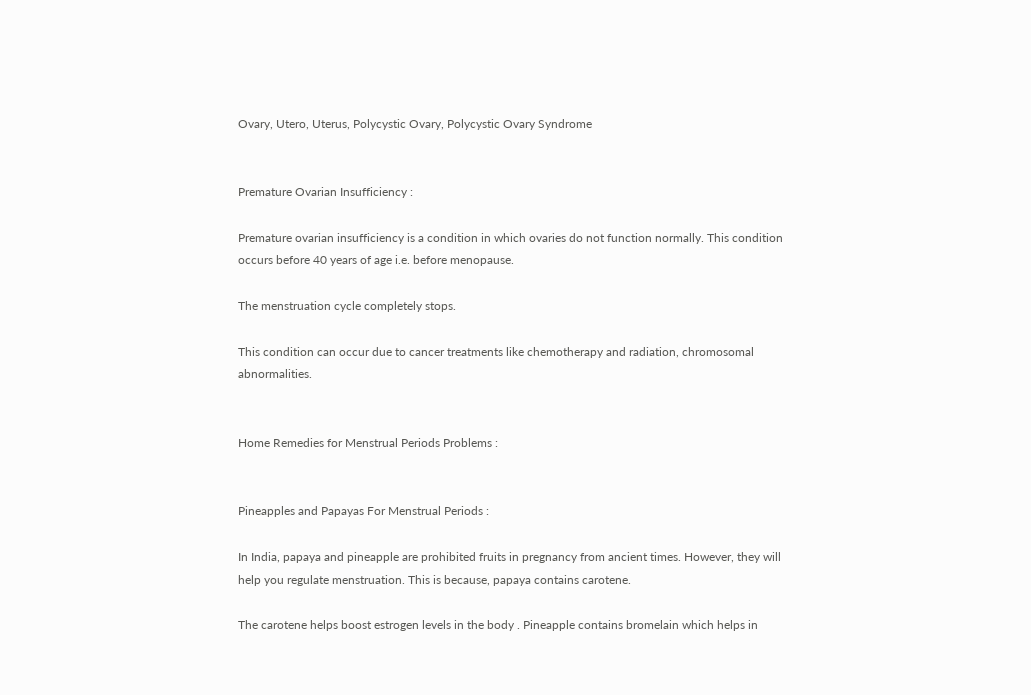Ovary, Utero, Uterus, Polycystic Ovary, Polycystic Ovary Syndrome


Premature Ovarian Insufficiency :

Premature ovarian insufficiency is a condition in which ovaries do not function normally. This condition occurs before 40 years of age i.e. before menopause.

The menstruation cycle completely stops.

This condition can occur due to cancer treatments like chemotherapy and radiation, chromosomal abnormalities.


Home Remedies for Menstrual Periods Problems :


Pineapples and Papayas For Menstrual Periods :

In India, papaya and pineapple are prohibited fruits in pregnancy from ancient times. However, they will help you regulate menstruation. This is because, papaya contains carotene.

The carotene helps boost estrogen levels in the body . Pineapple contains bromelain which helps in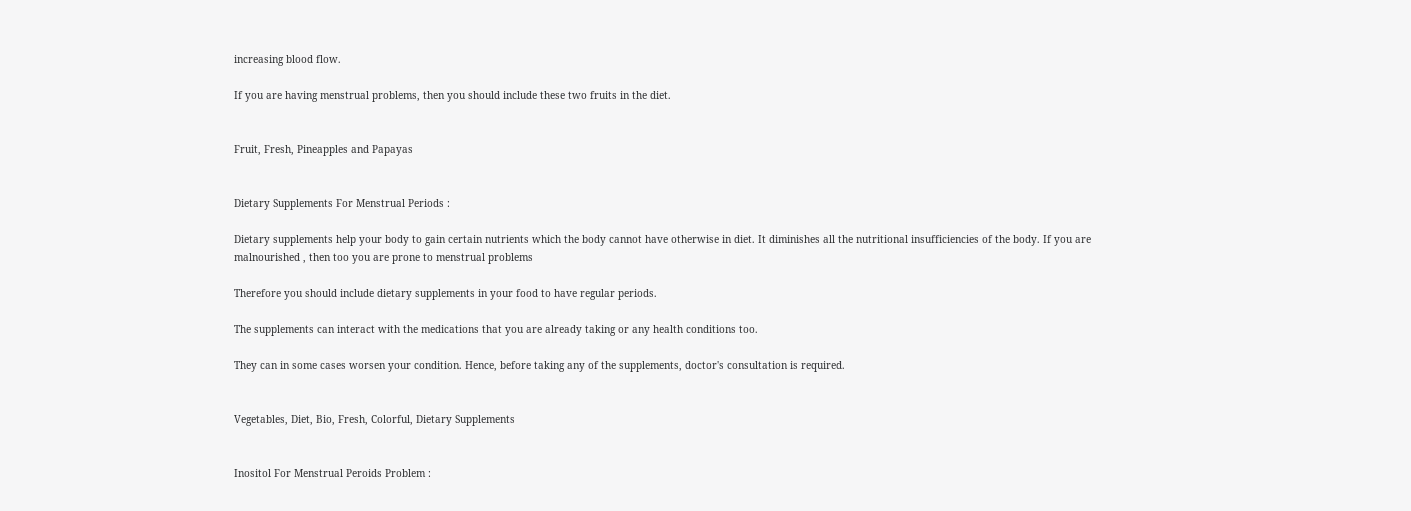increasing blood flow.

If you are having menstrual problems, then you should include these two fruits in the diet.


Fruit, Fresh, Pineapples and Papayas


Dietary Supplements For Menstrual Periods :

Dietary supplements help your body to gain certain nutrients which the body cannot have otherwise in diet. It diminishes all the nutritional insufficiencies of the body. If you are malnourished , then too you are prone to menstrual problems

Therefore you should include dietary supplements in your food to have regular periods.

The supplements can interact with the medications that you are already taking or any health conditions too.

They can in some cases worsen your condition. Hence, before taking any of the supplements, doctor's consultation is required.


Vegetables, Diet, Bio, Fresh, Colorful, Dietary Supplements


Inositol For Menstrual Peroids Problem :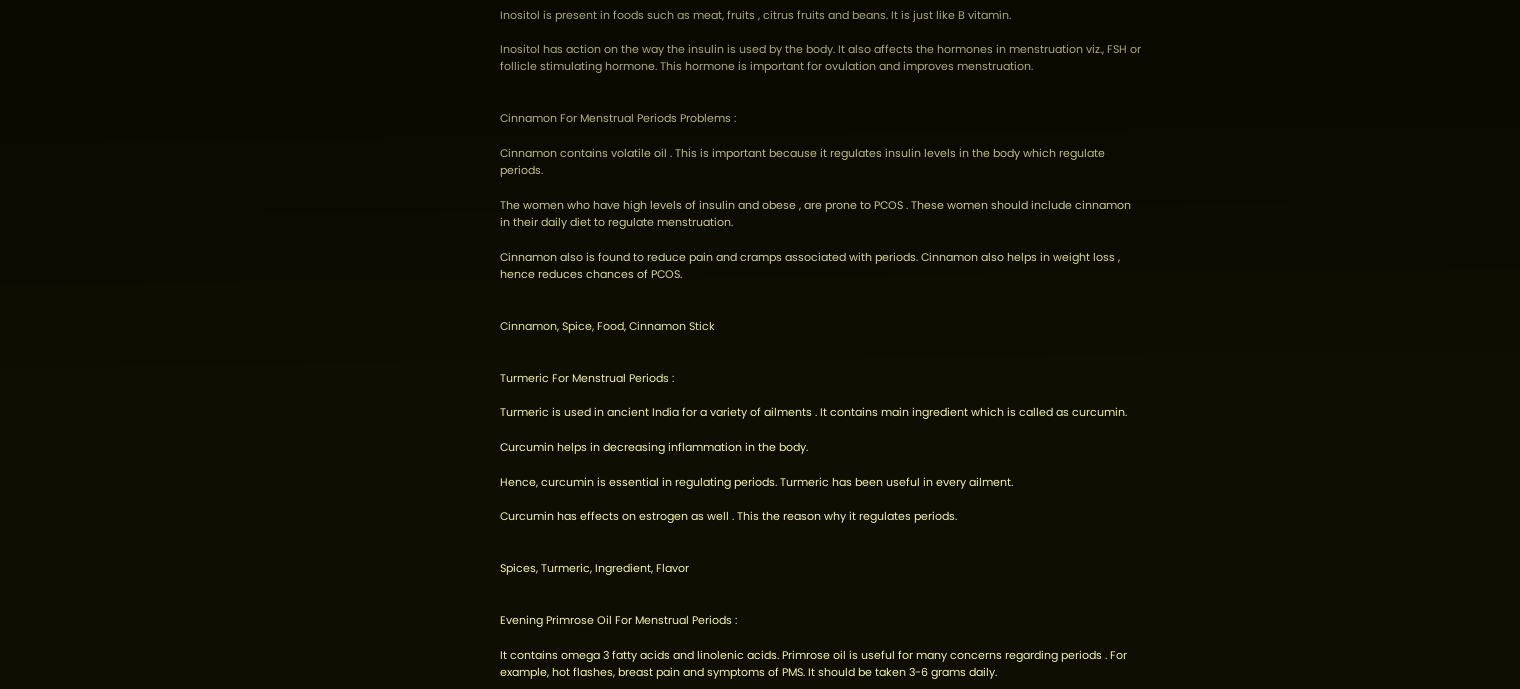Inositol is present in foods such as meat, fruits , citrus fruits and beans. It is just like B vitamin.

Inositol has action on the way the insulin is used by the body. It also affects the hormones in menstruation viz., FSH or follicle stimulating hormone. This hormone is important for ovulation and improves menstruation.


Cinnamon For Menstrual Periods Problems :

Cinnamon contains volatile oil . This is important because it regulates insulin levels in the body which regulate periods.

The women who have high levels of insulin and obese , are prone to PCOS . These women should include cinnamon in their daily diet to regulate menstruation.

Cinnamon also is found to reduce pain and cramps associated with periods. Cinnamon also helps in weight loss , hence reduces chances of PCOS.


Cinnamon, Spice, Food, Cinnamon Stick


Turmeric For Menstrual Periods :

Turmeric is used in ancient India for a variety of ailments . It contains main ingredient which is called as curcumin.

Curcumin helps in decreasing inflammation in the body.

Hence, curcumin is essential in regulating periods. Turmeric has been useful in every ailment.

Curcumin has effects on estrogen as well . This the reason why it regulates periods.


Spices, Turmeric, Ingredient, Flavor


Evening Primrose Oil For Menstrual Periods :

It contains omega 3 fatty acids and linolenic acids. Primrose oil is useful for many concerns regarding periods . For example, hot flashes, breast pain and symptoms of PMS. It should be taken 3-6 grams daily.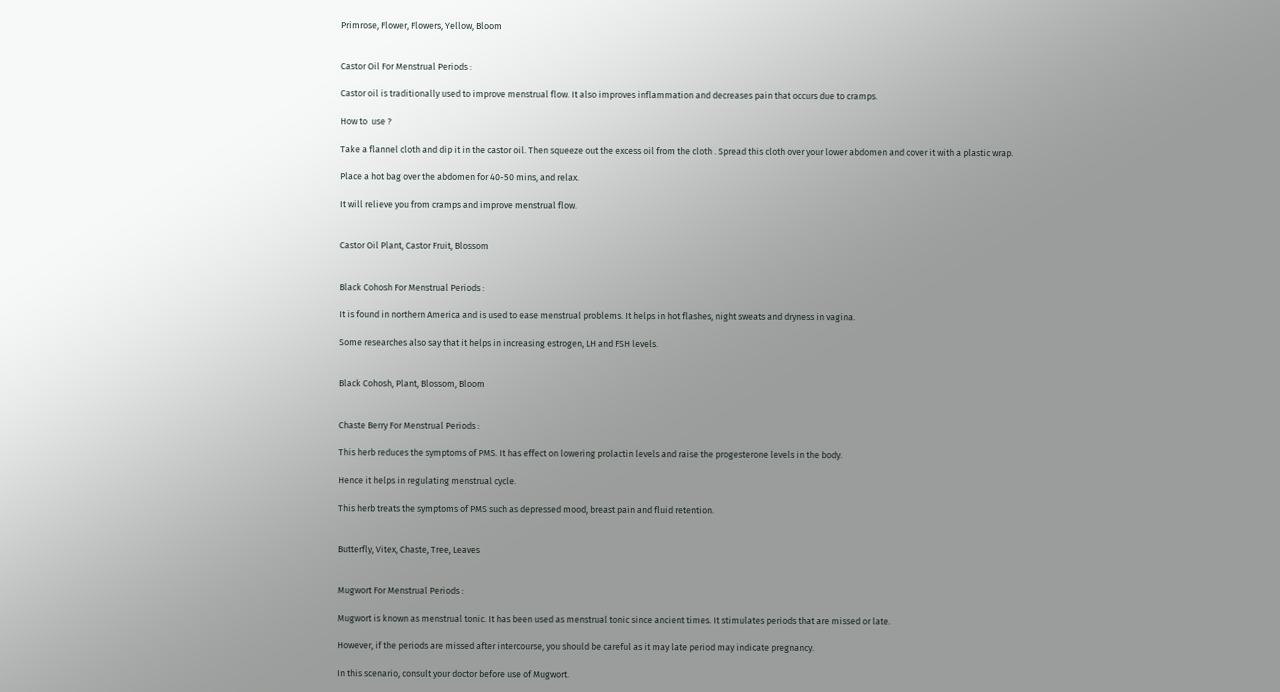Primrose, Flower, Flowers, Yellow, Bloom


Castor Oil For Menstrual Periods :

Castor oil is traditionally used to improve menstrual flow. It also improves inflammation and decreases pain that occurs due to cramps.

How to  use ?

Take a flannel cloth and dip it in the castor oil. Then squeeze out the excess oil from the cloth . Spread this cloth over your lower abdomen and cover it with a plastic wrap.

Place a hot bag over the abdomen for 40-50 mins, and relax.

It will relieve you from cramps and improve menstrual flow.


Castor Oil Plant, Castor Fruit, Blossom


Black Cohosh For Menstrual Periods :

It is found in northern America and is used to ease menstrual problems. It helps in hot flashes, night sweats and dryness in vagina.

Some researches also say that it helps in increasing estrogen, LH and FSH levels.


Black Cohosh, Plant, Blossom, Bloom


Chaste Berry For Menstrual Periods :

This herb reduces the symptoms of PMS. It has effect on lowering prolactin levels and raise the progesterone levels in the body.

Hence it helps in regulating menstrual cycle.

This herb treats the symptoms of PMS such as depressed mood, breast pain and fluid retention.


Butterfly, Vitex, Chaste, Tree, Leaves


Mugwort For Menstrual Periods :

Mugwort is known as menstrual tonic. It has been used as menstrual tonic since ancient times. It stimulates periods that are missed or late.

However, if the periods are missed after intercourse, you should be careful as it may late period may indicate pregnancy.

In this scenario, consult your doctor before use of Mugwort.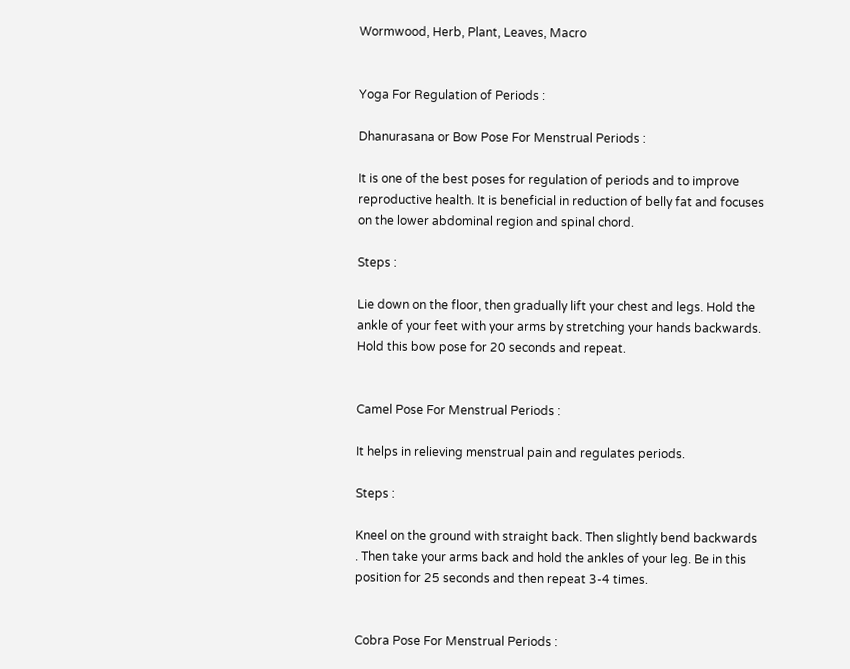Wormwood, Herb, Plant, Leaves, Macro


Yoga For Regulation of Periods :

Dhanurasana or Bow Pose For Menstrual Periods :

It is one of the best poses for regulation of periods and to improve reproductive health. It is beneficial in reduction of belly fat and focuses on the lower abdominal region and spinal chord.

Steps :

Lie down on the floor, then gradually lift your chest and legs. Hold the ankle of your feet with your arms by stretching your hands backwards. Hold this bow pose for 20 seconds and repeat.


Camel Pose For Menstrual Periods :

It helps in relieving menstrual pain and regulates periods.

Steps :

Kneel on the ground with straight back. Then slightly bend backwards . Then take your arms back and hold the ankles of your leg. Be in this position for 25 seconds and then repeat 3-4 times.


Cobra Pose For Menstrual Periods :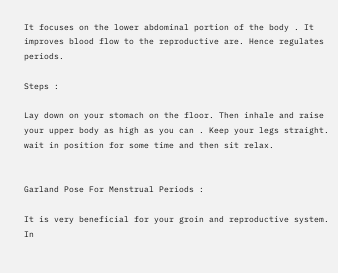It focuses on the lower abdominal portion of the body . It improves blood flow to the reproductive are. Hence regulates periods.

Steps :

Lay down on your stomach on the floor. Then inhale and raise your upper body as high as you can . Keep your legs straight. wait in position for some time and then sit relax.


Garland Pose For Menstrual Periods :

It is very beneficial for your groin and reproductive system. In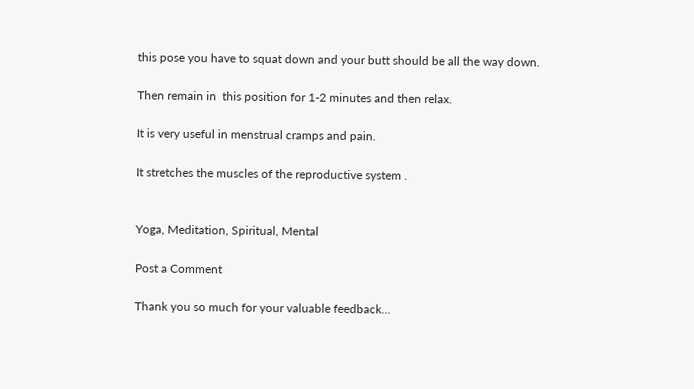this pose you have to squat down and your butt should be all the way down.

Then remain in  this position for 1-2 minutes and then relax.

It is very useful in menstrual cramps and pain.

It stretches the muscles of the reproductive system .


Yoga, Meditation, Spiritual, Mental

Post a Comment

Thank you so much for your valuable feedback...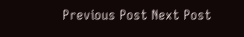Previous Post Next Post